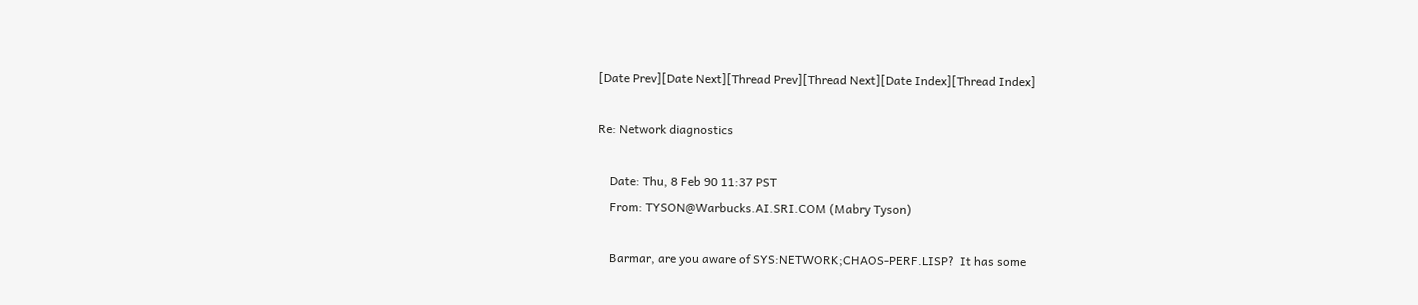[Date Prev][Date Next][Thread Prev][Thread Next][Date Index][Thread Index]

Re: Network diagnostics

    Date: Thu, 8 Feb 90 11:37 PST
    From: TYSON@Warbucks.AI.SRI.COM (Mabry Tyson)

    Barmar, are you aware of SYS:NETWORK;CHAOS-PERF.LISP?  It has some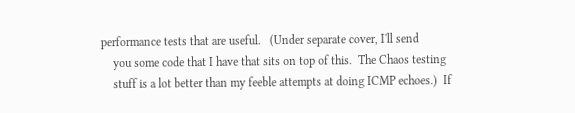performance tests that are useful.   (Under separate cover, I'll send
    you some code that I have that sits on top of this.  The Chaos testing
    stuff is a lot better than my feeble attempts at doing ICMP echoes.)  If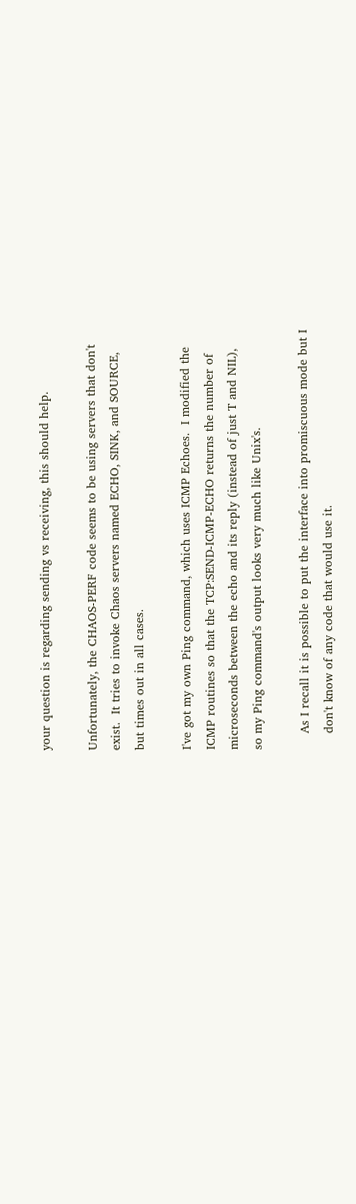your question is regarding sending vs receiving, this should help.

Unfortunately, the CHAOS-PERF code seems to be using servers that don't
exist.  It tries to invoke Chaos servers named ECHO, SINK, and SOURCE,
but times out in all cases.

I've got my own Ping command, which uses ICMP Echoes.  I modified the
ICMP routines so that the TCP:SEND-ICMP-ECHO returns the number of
microseconds between the echo and its reply (instead of just T and NIL),
so my Ping command's output looks very much like Unix's.

    As I recall it is possible to put the interface into promiscuous mode but I
    don't know of any code that would use it.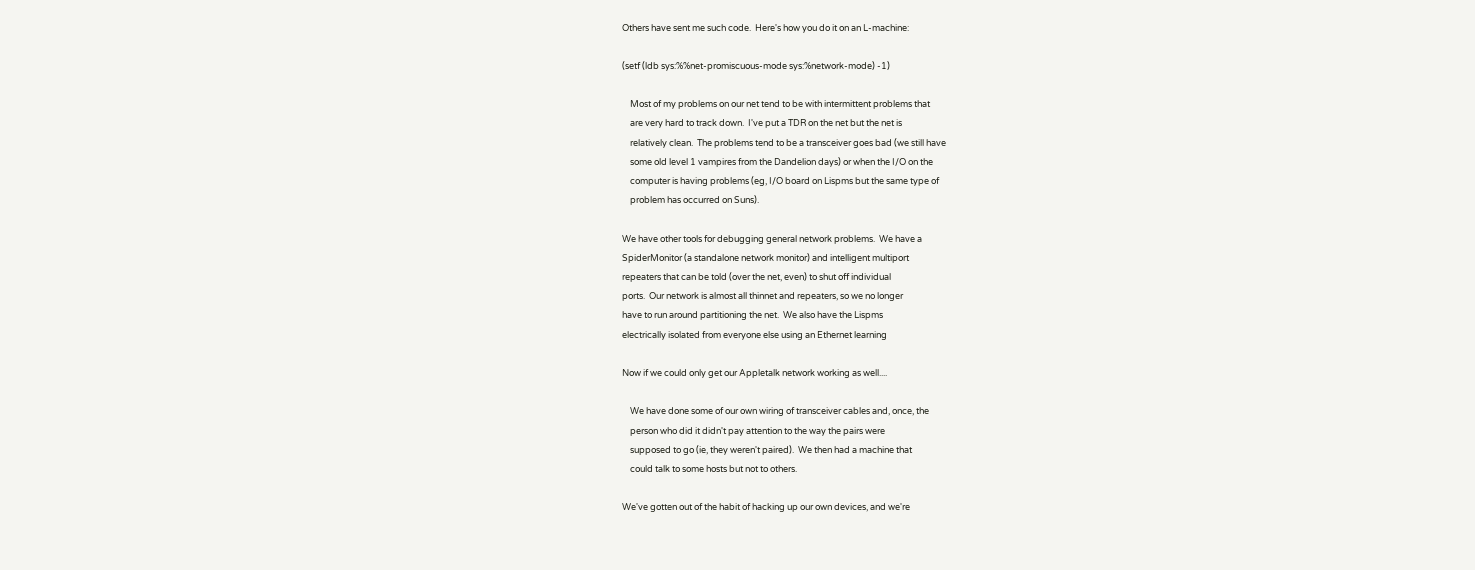Others have sent me such code.  Here's how you do it on an L-machine:

(setf (ldb sys:%%net-promiscuous-mode sys:%network-mode) -1)

    Most of my problems on our net tend to be with intermittent problems that
    are very hard to track down.  I've put a TDR on the net but the net is
    relatively clean.  The problems tend to be a transceiver goes bad (we still have
    some old level 1 vampires from the Dandelion days) or when the I/O on the
    computer is having problems (eg, I/O board on Lispms but the same type of
    problem has occurred on Suns).

We have other tools for debugging general network problems.  We have a
SpiderMonitor (a standalone network monitor) and intelligent multiport
repeaters that can be told (over the net, even) to shut off individual
ports.  Our network is almost all thinnet and repeaters, so we no longer
have to run around partitioning the net.  We also have the Lispms
electrically isolated from everyone else using an Ethernet learning

Now if we could only get our Appletalk network working as well....

    We have done some of our own wiring of transceiver cables and, once, the
    person who did it didn't pay attention to the way the pairs were
    supposed to go (ie, they weren't paired).  We then had a machine that
    could talk to some hosts but not to others.

We've gotten out of the habit of hacking up our own devices, and we're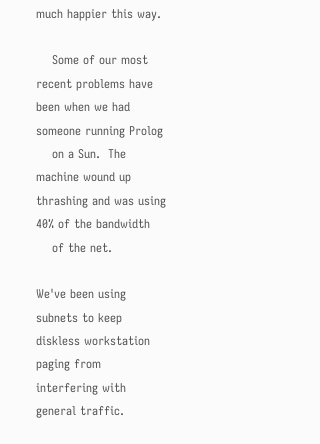much happier this way.

    Some of our most recent problems have been when we had someone running Prolog
    on a Sun.  The machine wound up thrashing and was using 40% of the bandwidth
    of the net.

We've been using subnets to keep diskless workstation paging from
interfering with general traffic.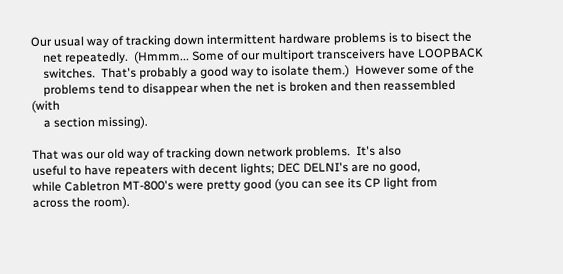Our usual way of tracking down intermittent hardware problems is to bisect the
    net repeatedly.  (Hmmm... Some of our multiport transceivers have LOOPBACK
    switches.  That's probably a good way to isolate them.)  However some of the
    problems tend to disappear when the net is broken and then reassembled (with
    a section missing).

That was our old way of tracking down network problems.  It's also
useful to have repeaters with decent lights; DEC DELNI's are no good,
while Cabletron MT-800's were pretty good (you can see its CP light from
across the room).